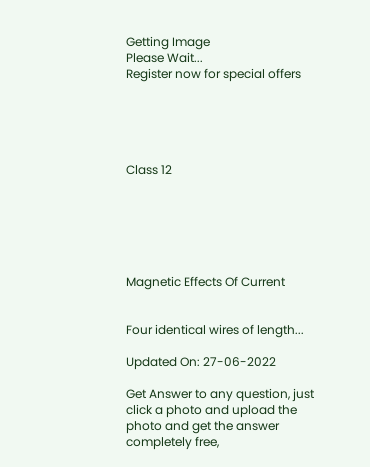Getting Image
Please Wait...
Register now for special offers





Class 12






Magnetic Effects Of Current


Four identical wires of length...

Updated On: 27-06-2022

Get Answer to any question, just click a photo and upload the photo and get the answer completely free,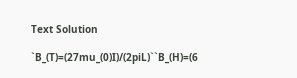Text Solution

`B_(T)=(27mu_(0)I)/(2piL)``B_(H)=(6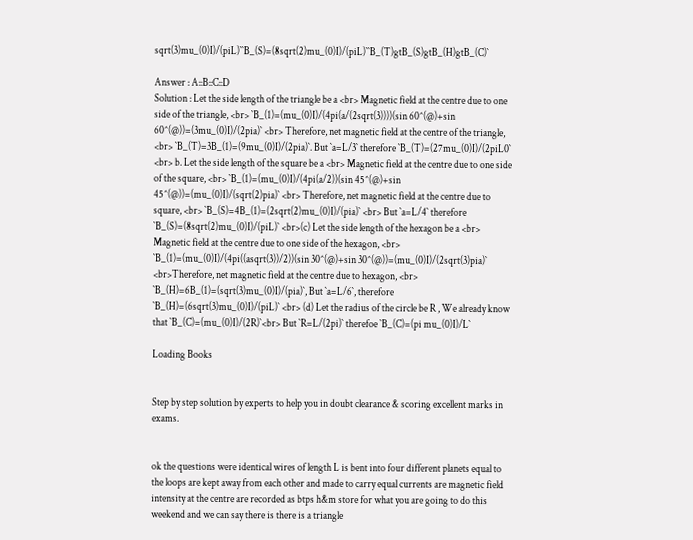sqrt(3)mu_(0)I)/(piL)``B_(S)=(8sqrt(2)mu_(0)I)/(piL)``B_(T)gtB_(S)gtB_(H)gtB_(C)`

Answer : A::B::C::D
Solution : Let the side length of the triangle be a <br> Magnetic field at the centre due to one side of the triangle, <br> `B_(1)=(mu_(0)I)/(4pi(a/(2sqrt(3))))(sin 60^(@)+sin 60^(@))=(3mu_(0)I)/(2pia)` <br> Therefore, net magnetic field at the centre of the triangle, <br> `B_(T)=3B_(1)=(9mu_(0)I)/(2pia)`. But `a=L/3` therefore `B_(T)=(27mu_(0)I)/(2piL0` <br> b. Let the side length of the square be a <br> Magnetic field at the centre due to one side of the square, <br> `B_(1)=(mu_(0)I)/(4pi(a/2))(sin 45^(@)+sin 45^(@))=(mu_(0)I)/(sqrt(2)pia)` <br> Therefore, net magnetic field at the centre due to square, <br> `B_(S)=4B_(1)=(2sqrt(2)mu_(0)I)/(pia)` <br> But `a=L/4` therefore `B_(S)=(8sqrt(2)mu_(0)I)/(piL)` <br>(c) Let the side length of the hexagon be a <br> Magnetic field at the centre due to one side of the hexagon, <br> `B_(1)=(mu_(0)I)/(4pi((asqrt(3))/2))(sin 30^(@)+sin 30^(@))=(mu_(0)I)/(2sqrt(3)pia)` <br>Therefore, net magnetic field at the centre due to hexagon, <br> `B_(H)=6B_(1)=(sqrt(3)mu_(0)I)/(pia)`, But `a=L/6`, therefore `B_(H)=(6sqrt(3)mu_(0)I)/(piL)` <br> (d) Let the radius of the circle be R , We already know that `B_(C)=(mu_(0)I)/(2R)`<br> But `R=L/(2pi)` therefoe `B_(C)=(pi mu_(0)I)/L`

Loading Books


Step by step solution by experts to help you in doubt clearance & scoring excellent marks in exams.


ok the questions were identical wires of length L is bent into four different planets equal to the loops are kept away from each other and made to carry equal currents are magnetic field intensity at the centre are recorded as btps h&m store for what you are going to do this weekend and we can say there is there is a triangle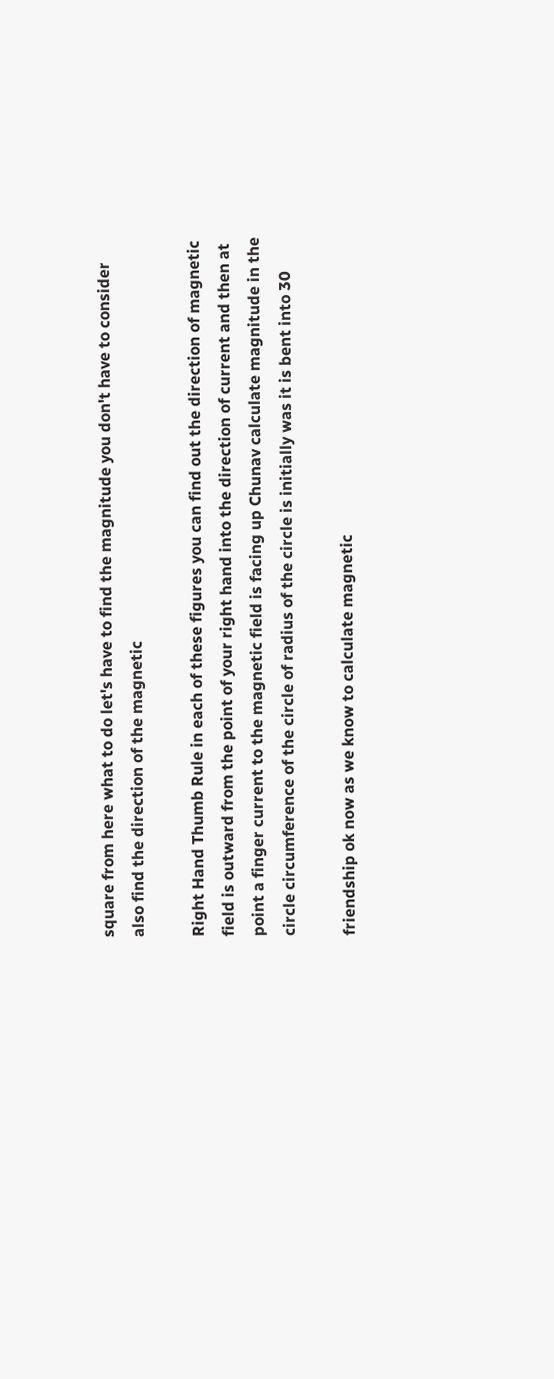square from here what to do let's have to find the magnitude you don't have to consider also find the direction of the magnetic

Right Hand Thumb Rule in each of these figures you can find out the direction of magnetic field is outward from the point of your right hand into the direction of current and then at point a finger current to the magnetic field is facing up Chunav calculate magnitude in the circle circumference of the circle of radius of the circle is initially was it is bent into 30

friendship ok now as we know to calculate magnetic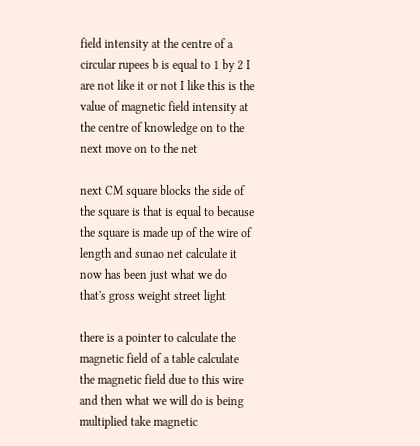field intensity at the centre of a circular rupees b is equal to 1 by 2 I are not like it or not I like this is the value of magnetic field intensity at the centre of knowledge on to the next move on to the net

next CM square blocks the side of the square is that is equal to because the square is made up of the wire of length and sunao net calculate it now has been just what we do that's gross weight street light

there is a pointer to calculate the magnetic field of a table calculate the magnetic field due to this wire and then what we will do is being multiplied take magnetic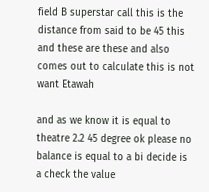field B superstar call this is the distance from said to be 45 this and these are these and also comes out to calculate this is not want Etawah

and as we know it is equal to theatre 2.2 45 degree ok please no balance is equal to a bi decide is a check the value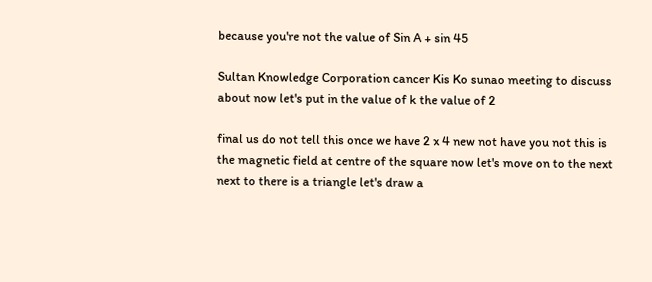because you're not the value of Sin A + sin 45

Sultan Knowledge Corporation cancer Kis Ko sunao meeting to discuss about now let's put in the value of k the value of 2

final us do not tell this once we have 2 x 4 new not have you not this is the magnetic field at centre of the square now let's move on to the next next to there is a triangle let's draw a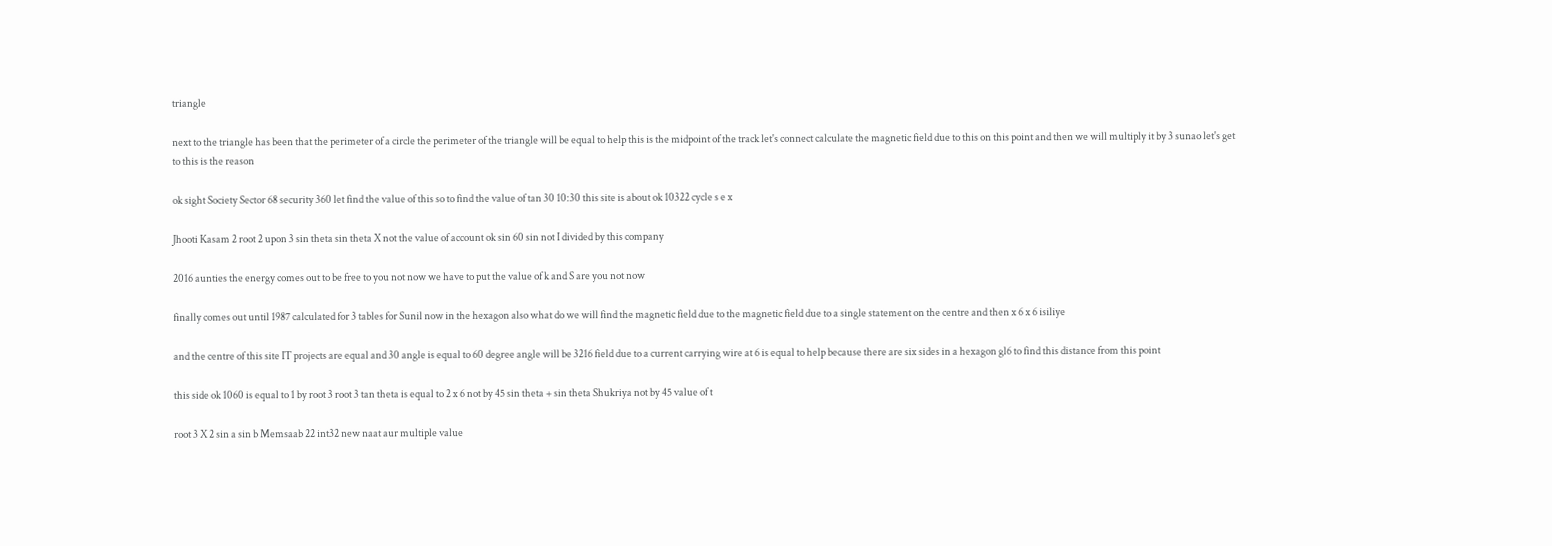triangle

next to the triangle has been that the perimeter of a circle the perimeter of the triangle will be equal to help this is the midpoint of the track let's connect calculate the magnetic field due to this on this point and then we will multiply it by 3 sunao let's get to this is the reason

ok sight Society Sector 68 security 360 let find the value of this so to find the value of tan 30 10:30 this site is about ok 10322 cycle s e x

Jhooti Kasam 2 root 2 upon 3 sin theta sin theta X not the value of account ok sin 60 sin not I divided by this company

2016 aunties the energy comes out to be free to you not now we have to put the value of k and S are you not now

finally comes out until 1987 calculated for 3 tables for Sunil now in the hexagon also what do we will find the magnetic field due to the magnetic field due to a single statement on the centre and then x 6 x 6 isiliye

and the centre of this site IT projects are equal and 30 angle is equal to 60 degree angle will be 3216 field due to a current carrying wire at 6 is equal to help because there are six sides in a hexagon gl6 to find this distance from this point

this side ok 1060 is equal to 1 by root 3 root 3 tan theta is equal to 2 x 6 not by 45 sin theta + sin theta Shukriya not by 45 value of t

root 3 X 2 sin a sin b Memsaab 22 int32 new naat aur multiple value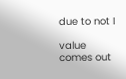due to not I

value comes out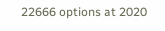22666 options at 2020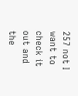257 not I want to check it out and the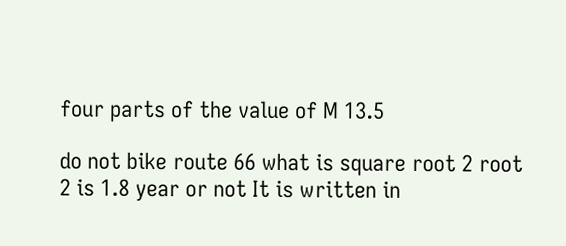four parts of the value of M 13.5

do not bike route 66 what is square root 2 root 2 is 1.8 year or not It is written in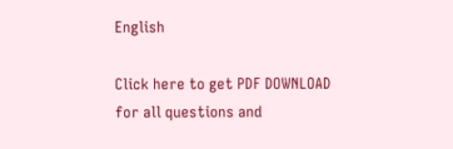English

Click here to get PDF DOWNLOAD for all questions and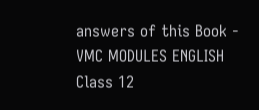answers of this Book - VMC MODULES ENGLISH Class 12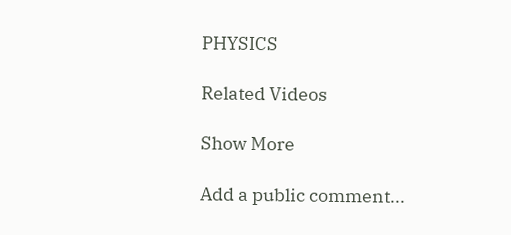PHYSICS

Related Videos

Show More

Add a public comment...